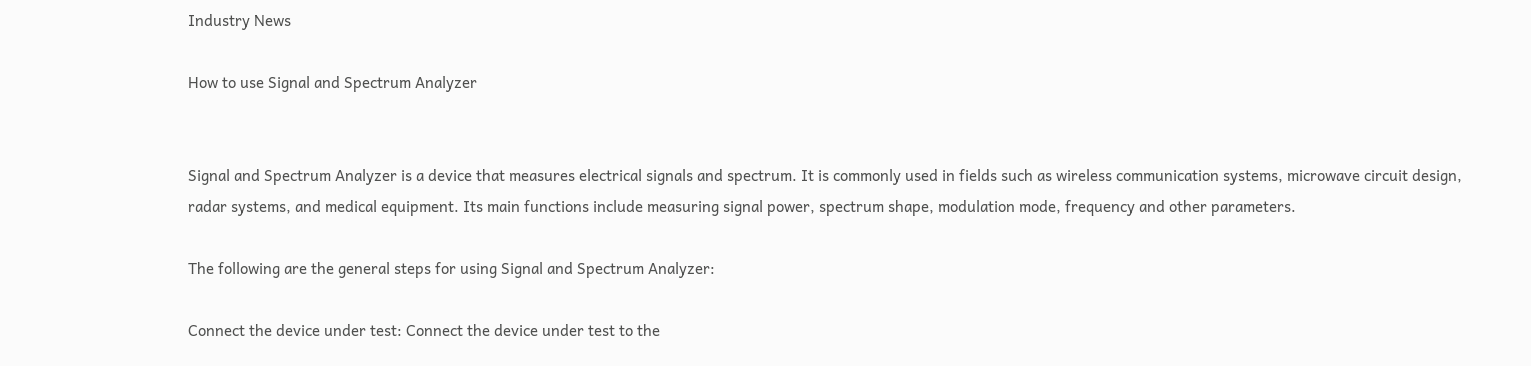Industry News

How to use Signal and Spectrum Analyzer


Signal and Spectrum Analyzer is a device that measures electrical signals and spectrum. It is commonly used in fields such as wireless communication systems, microwave circuit design, radar systems, and medical equipment. Its main functions include measuring signal power, spectrum shape, modulation mode, frequency and other parameters.

The following are the general steps for using Signal and Spectrum Analyzer:

Connect the device under test: Connect the device under test to the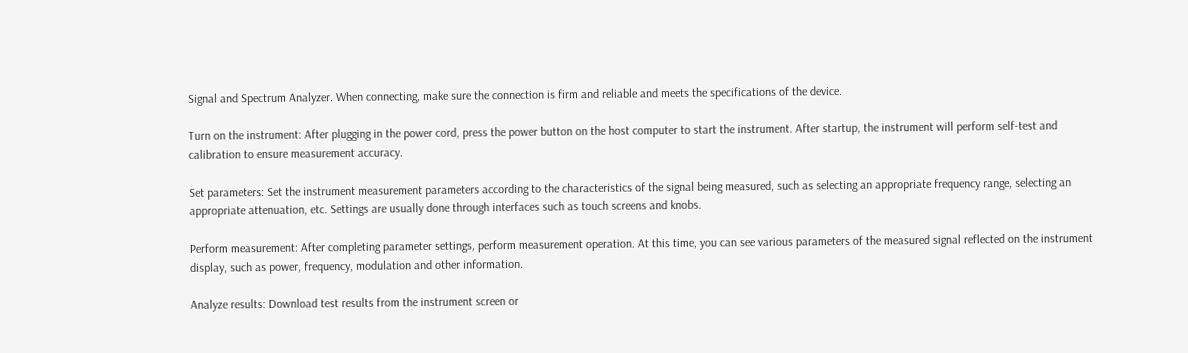Signal and Spectrum Analyzer. When connecting, make sure the connection is firm and reliable and meets the specifications of the device.

Turn on the instrument: After plugging in the power cord, press the power button on the host computer to start the instrument. After startup, the instrument will perform self-test and calibration to ensure measurement accuracy.

Set parameters: Set the instrument measurement parameters according to the characteristics of the signal being measured, such as selecting an appropriate frequency range, selecting an appropriate attenuation, etc. Settings are usually done through interfaces such as touch screens and knobs.

Perform measurement: After completing parameter settings, perform measurement operation. At this time, you can see various parameters of the measured signal reflected on the instrument display, such as power, frequency, modulation and other information.

Analyze results: Download test results from the instrument screen or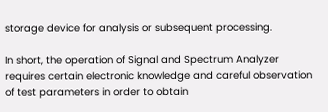storage device for analysis or subsequent processing.

In short, the operation of Signal and Spectrum Analyzer requires certain electronic knowledge and careful observation of test parameters in order to obtain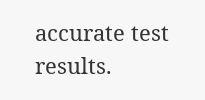accurate test results.